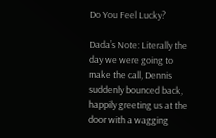Do You Feel Lucky?

Dada’s Note: Literally the day we were going to make the call, Dennis suddenly bounced back, happily greeting us at the door with a wagging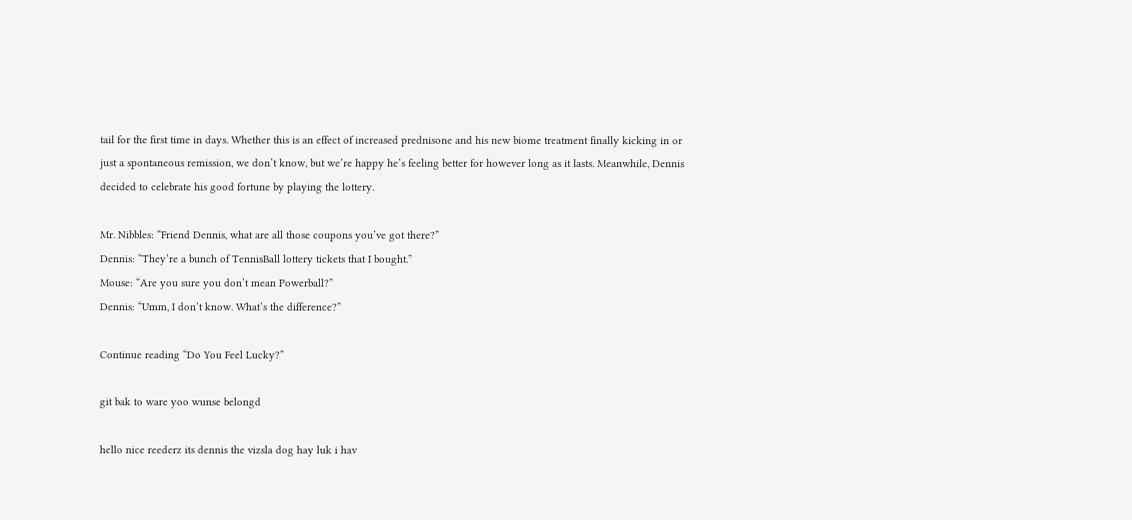tail for the first time in days. Whether this is an effect of increased prednisone and his new biome treatment finally kicking in or just a spontaneous remission, we don’t know, but we’re happy he’s feeling better for however long as it lasts. Meanwhile, Dennis decided to celebrate his good fortune by playing the lottery.

Mr. Nibbles: “Friend Dennis, what are all those coupons you’ve got there?”
Dennis: “They’re a bunch of TennisBall lottery tickets that I bought.”
Mouse: “Are you sure you don’t mean Powerball?”
Dennis: “Umm, I don’t know. What’s the difference?”

Continue reading “Do You Feel Lucky?”

git bak to ware yoo wunse belongd

hello nice reederz its dennis the vizsla dog hay luk i hav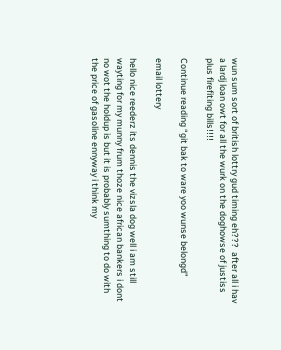wun sum sort of british lottry gud timing eh???  after all i hav a lardj loan owt for all the wurk on the doghowse of justiss plus firefiting bills!!!!

Continue reading “git bak to ware yoo wunse belongd”

email lottery

hello nice reederz its dennis the vizsla dog well i am still wayting for my munny frum thoze nice african bankers i dont no wot the holdup is but it is probably sumthing to do with the price of gasoline ennyway i think my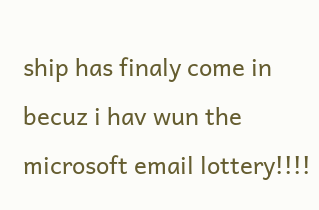ship has finaly come in becuz i hav wun the microsoft email lottery!!!!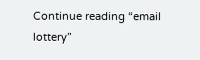Continue reading “email lottery”